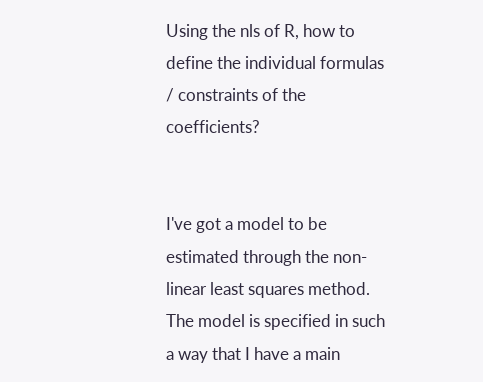Using the nls of R, how to define the individual formulas / constraints of the coefficients?


I've got a model to be estimated through the non-linear least squares method. The model is specified in such a way that I have a main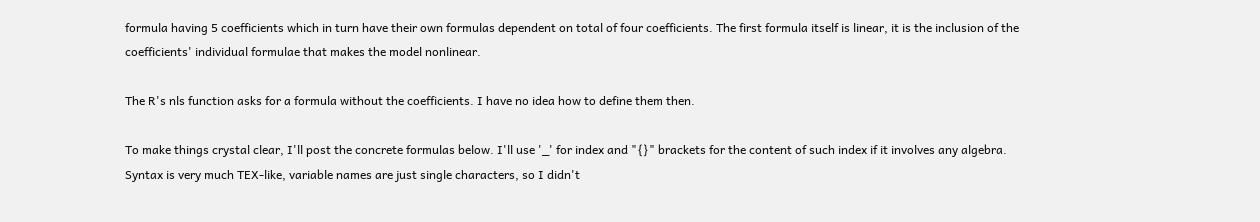formula having 5 coefficients which in turn have their own formulas dependent on total of four coefficients. The first formula itself is linear, it is the inclusion of the coefficients' individual formulae that makes the model nonlinear.

The R's nls function asks for a formula without the coefficients. I have no idea how to define them then.

To make things crystal clear, I'll post the concrete formulas below. I'll use '_' for index and "{}" brackets for the content of such index if it involves any algebra. Syntax is very much TEX-like, variable names are just single characters, so I didn't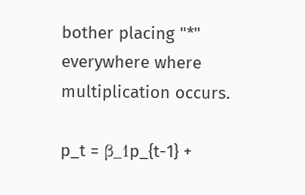bother placing "*" everywhere where multiplication occurs.

p_t = β_1p_{t-1} +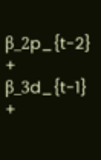β_2p_{t-2} + β_3d_{t-1} +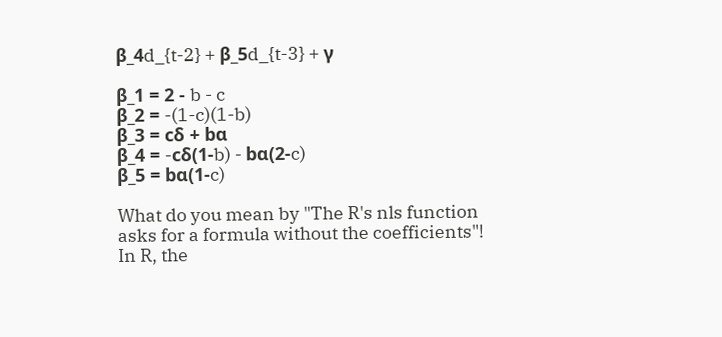β_4d_{t-2} + β_5d_{t-3} + γ

β_1 = 2 - b - c
β_2 = -(1-c)(1-b)
β_3 = cδ + bα
β_4 = -cδ(1-b) - bα(2-c)
β_5 = bα(1-c)

What do you mean by "The R's nls function asks for a formula without the coefficients"! In R, the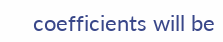coefficients will be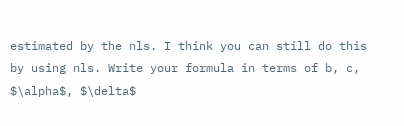estimated by the nls. I think you can still do this by using nls. Write your formula in terms of b, c, $\alpha$, $\delta$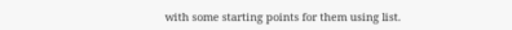with some starting points for them using list.